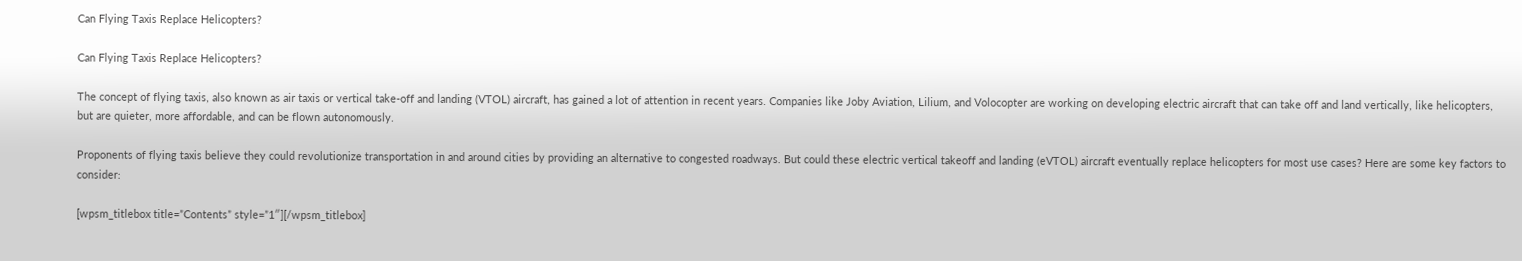Can Flying Taxis Replace Helicopters?

Can Flying Taxis Replace Helicopters?

The concept of flying taxis, also known as air taxis or vertical take-off and landing (VTOL) aircraft, has gained a lot of attention in recent years. Companies like Joby Aviation, Lilium, and Volocopter are working on developing electric aircraft that can take off and land vertically, like helicopters, but are quieter, more affordable, and can be flown autonomously.

Proponents of flying taxis believe they could revolutionize transportation in and around cities by providing an alternative to congested roadways. But could these electric vertical takeoff and landing (eVTOL) aircraft eventually replace helicopters for most use cases? Here are some key factors to consider:

[wpsm_titlebox title=”Contents” style=”1″][/wpsm_titlebox]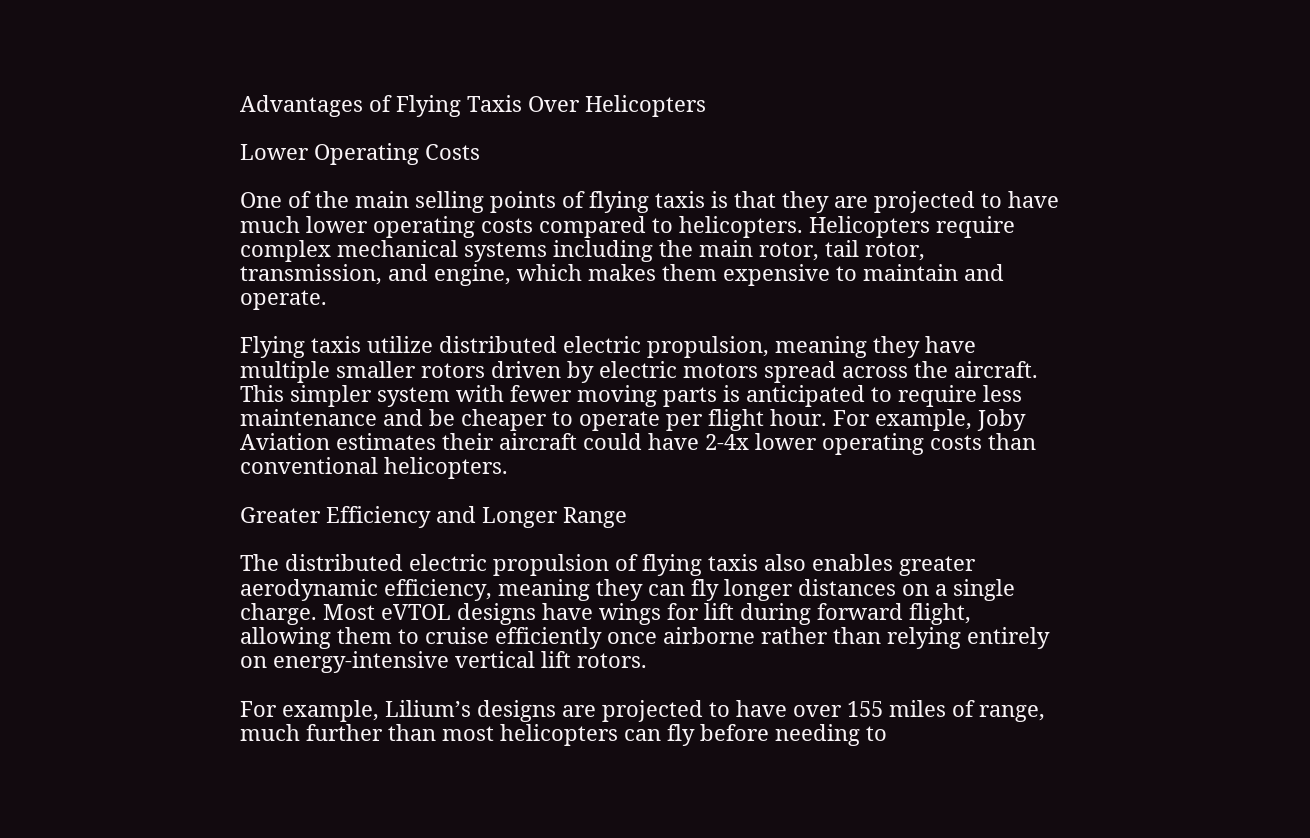Advantages of Flying Taxis Over Helicopters

Lower Operating Costs

One of the main selling points of flying taxis is that they are projected to have much lower operating costs compared to helicopters. Helicopters require complex mechanical systems including the main rotor, tail rotor, transmission, and engine, which makes them expensive to maintain and operate.

Flying taxis utilize distributed electric propulsion, meaning they have multiple smaller rotors driven by electric motors spread across the aircraft. This simpler system with fewer moving parts is anticipated to require less maintenance and be cheaper to operate per flight hour. For example, Joby Aviation estimates their aircraft could have 2-4x lower operating costs than conventional helicopters.

Greater Efficiency and Longer Range

The distributed electric propulsion of flying taxis also enables greater aerodynamic efficiency, meaning they can fly longer distances on a single charge. Most eVTOL designs have wings for lift during forward flight, allowing them to cruise efficiently once airborne rather than relying entirely on energy-intensive vertical lift rotors.

For example, Lilium’s designs are projected to have over 155 miles of range, much further than most helicopters can fly before needing to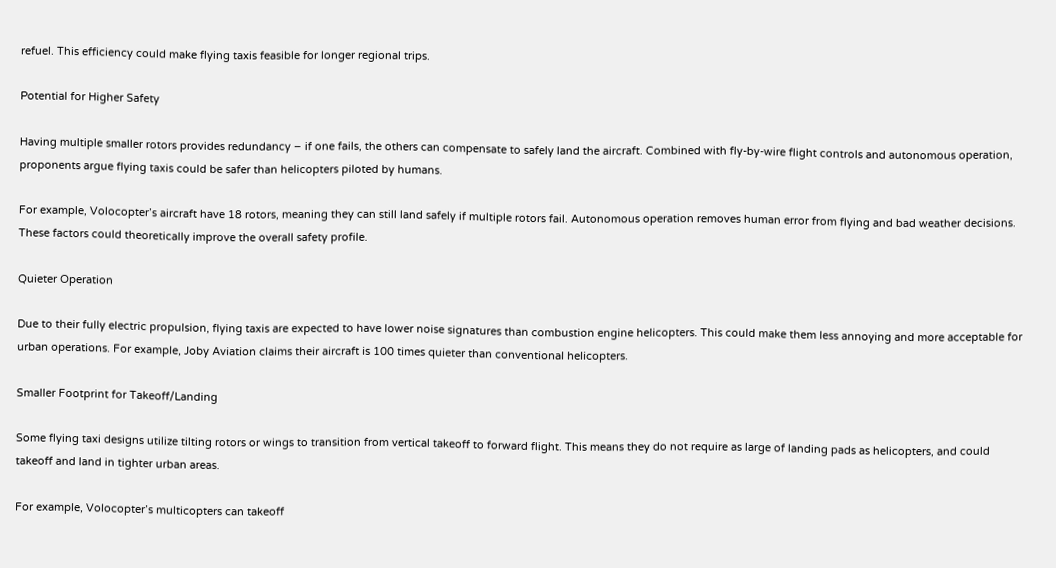refuel. This efficiency could make flying taxis feasible for longer regional trips.

Potential for Higher Safety

Having multiple smaller rotors provides redundancy – if one fails, the others can compensate to safely land the aircraft. Combined with fly-by-wire flight controls and autonomous operation, proponents argue flying taxis could be safer than helicopters piloted by humans.

For example, Volocopter’s aircraft have 18 rotors, meaning they can still land safely if multiple rotors fail. Autonomous operation removes human error from flying and bad weather decisions. These factors could theoretically improve the overall safety profile.

Quieter Operation

Due to their fully electric propulsion, flying taxis are expected to have lower noise signatures than combustion engine helicopters. This could make them less annoying and more acceptable for urban operations. For example, Joby Aviation claims their aircraft is 100 times quieter than conventional helicopters.

Smaller Footprint for Takeoff/Landing

Some flying taxi designs utilize tilting rotors or wings to transition from vertical takeoff to forward flight. This means they do not require as large of landing pads as helicopters, and could takeoff and land in tighter urban areas.

For example, Volocopter’s multicopters can takeoff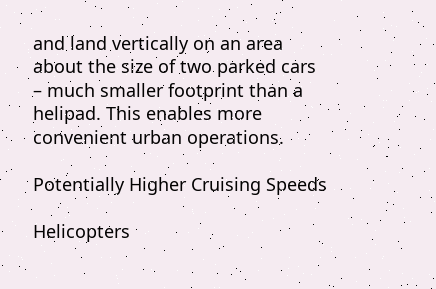and land vertically on an area about the size of two parked cars – much smaller footprint than a helipad. This enables more convenient urban operations.

Potentially Higher Cruising Speeds

Helicopters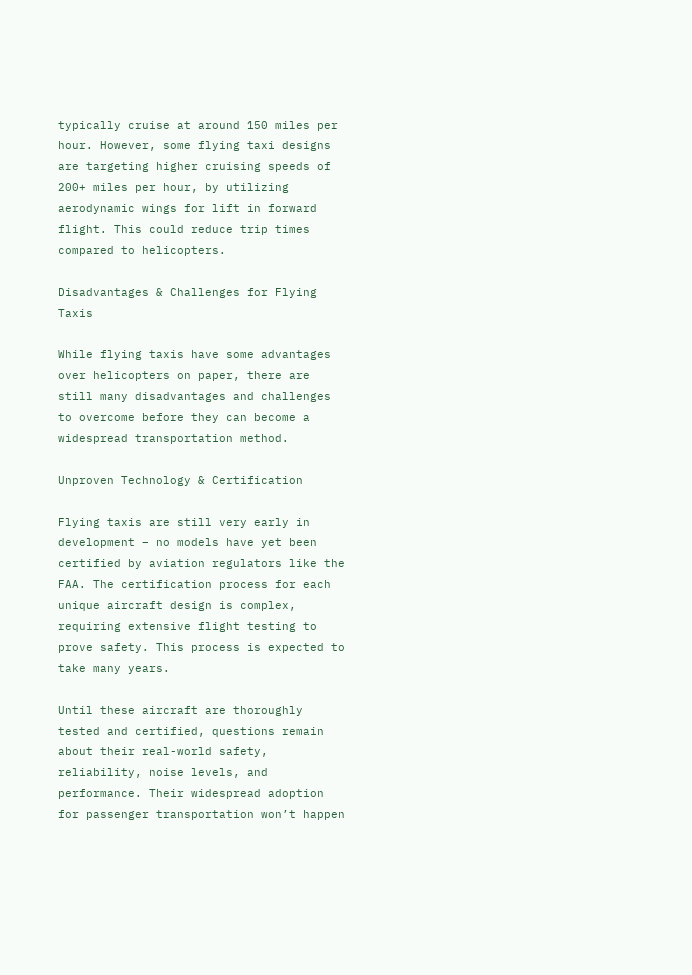typically cruise at around 150 miles per hour. However, some flying taxi designs are targeting higher cruising speeds of 200+ miles per hour, by utilizing aerodynamic wings for lift in forward flight. This could reduce trip times compared to helicopters.

Disadvantages & Challenges for Flying Taxis

While flying taxis have some advantages over helicopters on paper, there are still many disadvantages and challenges to overcome before they can become a widespread transportation method.

Unproven Technology & Certification

Flying taxis are still very early in development – no models have yet been certified by aviation regulators like the FAA. The certification process for each unique aircraft design is complex, requiring extensive flight testing to prove safety. This process is expected to take many years.

Until these aircraft are thoroughly tested and certified, questions remain about their real-world safety, reliability, noise levels, and performance. Their widespread adoption for passenger transportation won’t happen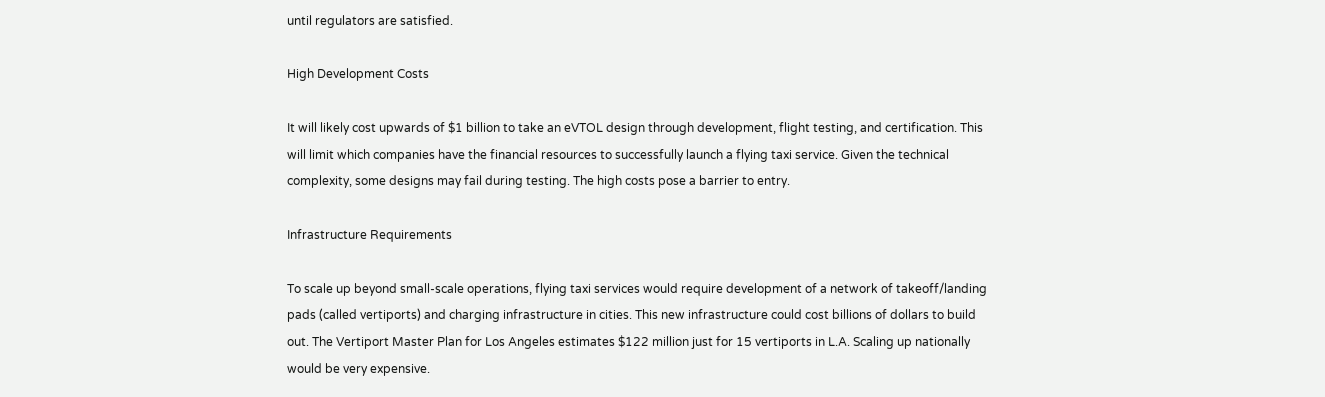until regulators are satisfied.

High Development Costs

It will likely cost upwards of $1 billion to take an eVTOL design through development, flight testing, and certification. This will limit which companies have the financial resources to successfully launch a flying taxi service. Given the technical complexity, some designs may fail during testing. The high costs pose a barrier to entry.

Infrastructure Requirements

To scale up beyond small-scale operations, flying taxi services would require development of a network of takeoff/landing pads (called vertiports) and charging infrastructure in cities. This new infrastructure could cost billions of dollars to build out. The Vertiport Master Plan for Los Angeles estimates $122 million just for 15 vertiports in L.A. Scaling up nationally would be very expensive.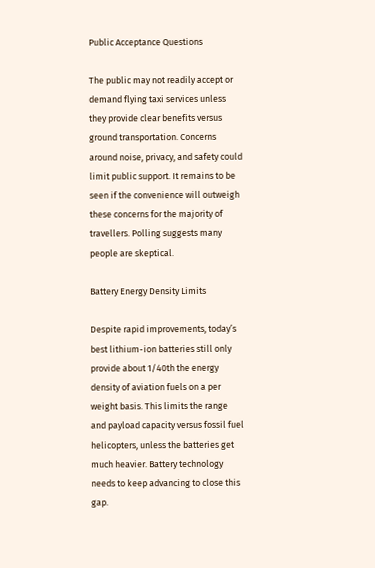Public Acceptance Questions

The public may not readily accept or demand flying taxi services unless they provide clear benefits versus ground transportation. Concerns around noise, privacy, and safety could limit public support. It remains to be seen if the convenience will outweigh these concerns for the majority of travellers. Polling suggests many people are skeptical.

Battery Energy Density Limits

Despite rapid improvements, today’s best lithium-ion batteries still only provide about 1/40th the energy density of aviation fuels on a per weight basis. This limits the range and payload capacity versus fossil fuel helicopters, unless the batteries get much heavier. Battery technology needs to keep advancing to close this gap.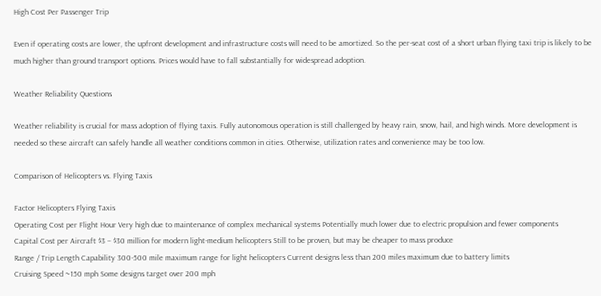High Cost Per Passenger Trip

Even if operating costs are lower, the upfront development and infrastructure costs will need to be amortized. So the per-seat cost of a short urban flying taxi trip is likely to be much higher than ground transport options. Prices would have to fall substantially for widespread adoption.

Weather Reliability Questions

Weather reliability is crucial for mass adoption of flying taxis. Fully autonomous operation is still challenged by heavy rain, snow, hail, and high winds. More development is needed so these aircraft can safely handle all weather conditions common in cities. Otherwise, utilization rates and convenience may be too low.

Comparison of Helicopters vs. Flying Taxis

Factor Helicopters Flying Taxis
Operating Cost per Flight Hour Very high due to maintenance of complex mechanical systems Potentially much lower due to electric propulsion and fewer components
Capital Cost per Aircraft $3 – $30 million for modern light-medium helicopters Still to be proven, but may be cheaper to mass produce
Range / Trip Length Capability 300-500 mile maximum range for light helicopters Current designs less than 200 miles maximum due to battery limits
Cruising Speed ~150 mph Some designs target over 200 mph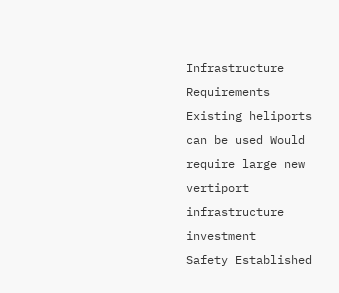Infrastructure Requirements Existing heliports can be used Would require large new vertiport infrastructure investment
Safety Established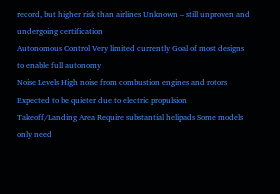record, but higher risk than airlines Unknown – still unproven and undergoing certification
Autonomous Control Very limited currently Goal of most designs to enable full autonomy
Noise Levels High noise from combustion engines and rotors Expected to be quieter due to electric propulsion
Takeoff/Landing Area Require substantial helipads Some models only need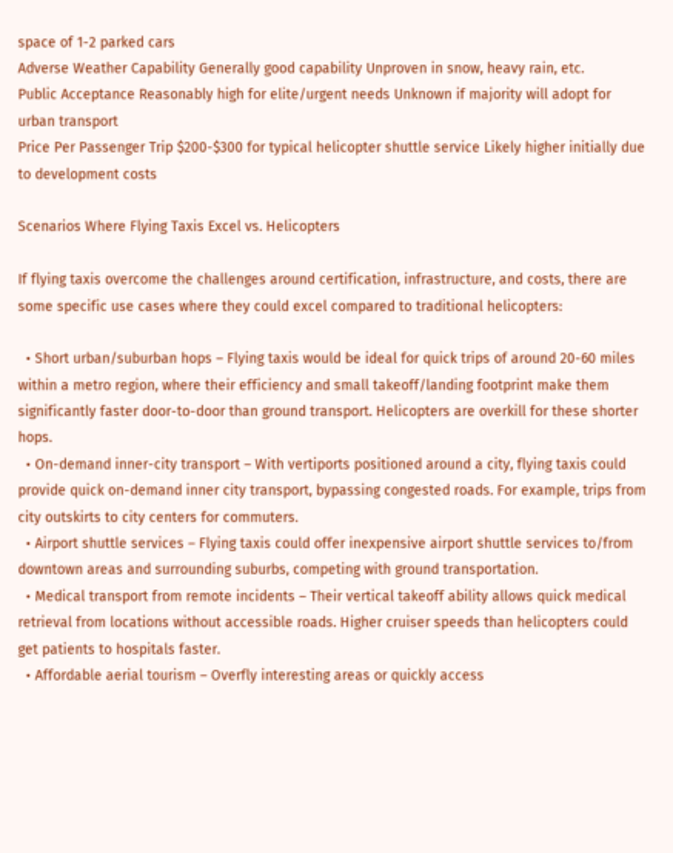space of 1-2 parked cars
Adverse Weather Capability Generally good capability Unproven in snow, heavy rain, etc.
Public Acceptance Reasonably high for elite/urgent needs Unknown if majority will adopt for urban transport
Price Per Passenger Trip $200-$300 for typical helicopter shuttle service Likely higher initially due to development costs

Scenarios Where Flying Taxis Excel vs. Helicopters

If flying taxis overcome the challenges around certification, infrastructure, and costs, there are some specific use cases where they could excel compared to traditional helicopters:

  • Short urban/suburban hops – Flying taxis would be ideal for quick trips of around 20-60 miles within a metro region, where their efficiency and small takeoff/landing footprint make them significantly faster door-to-door than ground transport. Helicopters are overkill for these shorter hops.
  • On-demand inner-city transport – With vertiports positioned around a city, flying taxis could provide quick on-demand inner city transport, bypassing congested roads. For example, trips from city outskirts to city centers for commuters.
  • Airport shuttle services – Flying taxis could offer inexpensive airport shuttle services to/from downtown areas and surrounding suburbs, competing with ground transportation.
  • Medical transport from remote incidents – Their vertical takeoff ability allows quick medical retrieval from locations without accessible roads. Higher cruiser speeds than helicopters could get patients to hospitals faster.
  • Affordable aerial tourism – Overfly interesting areas or quickly access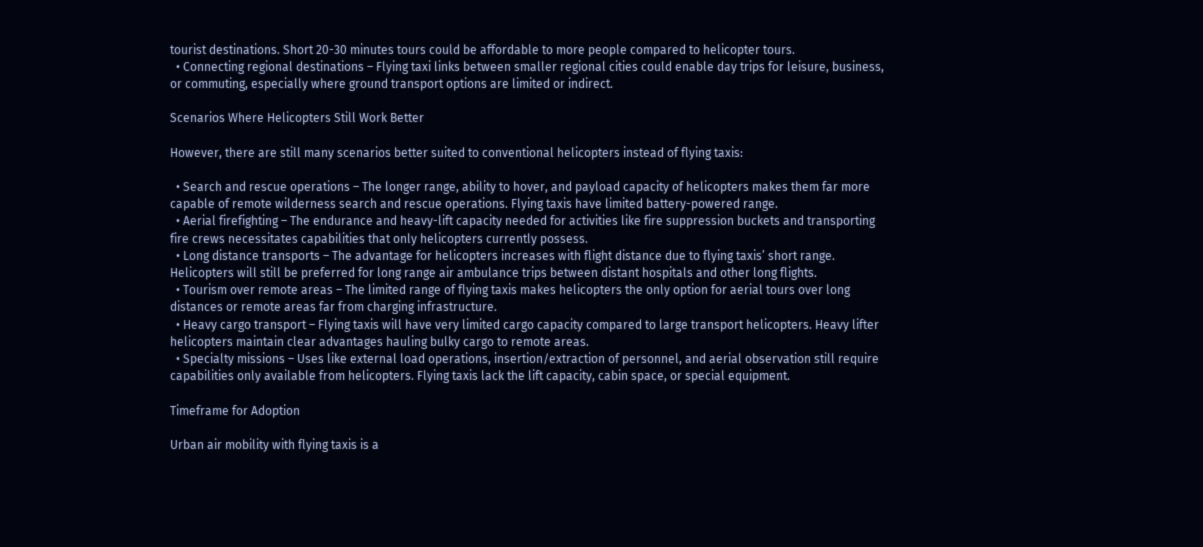tourist destinations. Short 20-30 minutes tours could be affordable to more people compared to helicopter tours.
  • Connecting regional destinations – Flying taxi links between smaller regional cities could enable day trips for leisure, business, or commuting, especially where ground transport options are limited or indirect.

Scenarios Where Helicopters Still Work Better

However, there are still many scenarios better suited to conventional helicopters instead of flying taxis:

  • Search and rescue operations – The longer range, ability to hover, and payload capacity of helicopters makes them far more capable of remote wilderness search and rescue operations. Flying taxis have limited battery-powered range.
  • Aerial firefighting – The endurance and heavy-lift capacity needed for activities like fire suppression buckets and transporting fire crews necessitates capabilities that only helicopters currently possess.
  • Long distance transports – The advantage for helicopters increases with flight distance due to flying taxis’ short range. Helicopters will still be preferred for long range air ambulance trips between distant hospitals and other long flights.
  • Tourism over remote areas – The limited range of flying taxis makes helicopters the only option for aerial tours over long distances or remote areas far from charging infrastructure.
  • Heavy cargo transport – Flying taxis will have very limited cargo capacity compared to large transport helicopters. Heavy lifter helicopters maintain clear advantages hauling bulky cargo to remote areas.
  • Specialty missions – Uses like external load operations, insertion/extraction of personnel, and aerial observation still require capabilities only available from helicopters. Flying taxis lack the lift capacity, cabin space, or special equipment.

Timeframe for Adoption

Urban air mobility with flying taxis is a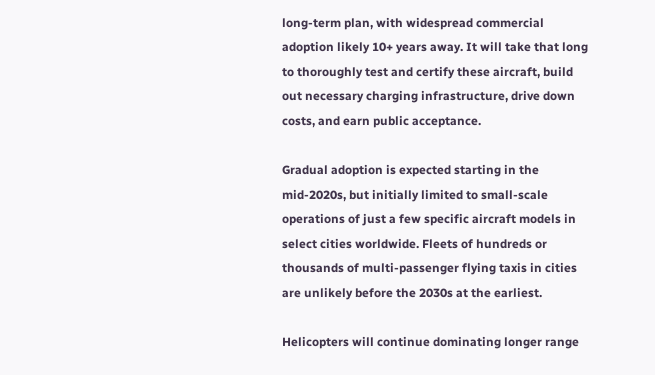long-term plan, with widespread commercial adoption likely 10+ years away. It will take that long to thoroughly test and certify these aircraft, build out necessary charging infrastructure, drive down costs, and earn public acceptance.

Gradual adoption is expected starting in the mid-2020s, but initially limited to small-scale operations of just a few specific aircraft models in select cities worldwide. Fleets of hundreds or thousands of multi-passenger flying taxis in cities are unlikely before the 2030s at the earliest.

Helicopters will continue dominating longer range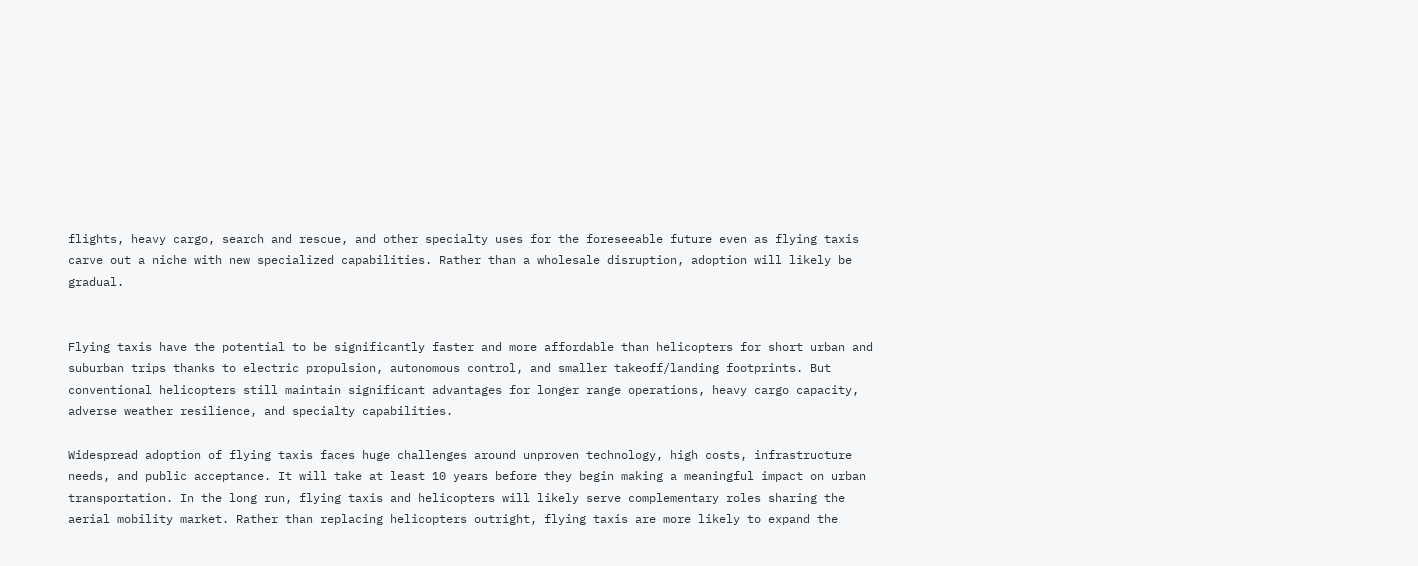flights, heavy cargo, search and rescue, and other specialty uses for the foreseeable future even as flying taxis carve out a niche with new specialized capabilities. Rather than a wholesale disruption, adoption will likely be gradual.


Flying taxis have the potential to be significantly faster and more affordable than helicopters for short urban and suburban trips thanks to electric propulsion, autonomous control, and smaller takeoff/landing footprints. But conventional helicopters still maintain significant advantages for longer range operations, heavy cargo capacity, adverse weather resilience, and specialty capabilities.

Widespread adoption of flying taxis faces huge challenges around unproven technology, high costs, infrastructure needs, and public acceptance. It will take at least 10 years before they begin making a meaningful impact on urban transportation. In the long run, flying taxis and helicopters will likely serve complementary roles sharing the aerial mobility market. Rather than replacing helicopters outright, flying taxis are more likely to expand the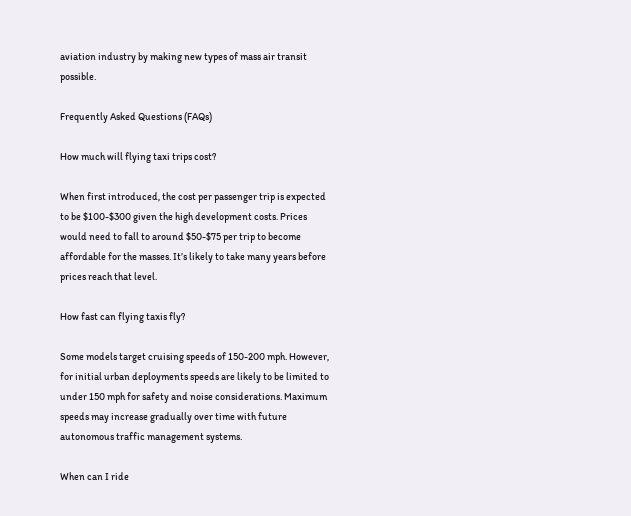aviation industry by making new types of mass air transit possible.

Frequently Asked Questions (FAQs)

How much will flying taxi trips cost?

When first introduced, the cost per passenger trip is expected to be $100-$300 given the high development costs. Prices would need to fall to around $50-$75 per trip to become affordable for the masses. It’s likely to take many years before prices reach that level.

How fast can flying taxis fly?

Some models target cruising speeds of 150-200 mph. However, for initial urban deployments speeds are likely to be limited to under 150 mph for safety and noise considerations. Maximum speeds may increase gradually over time with future autonomous traffic management systems.

When can I ride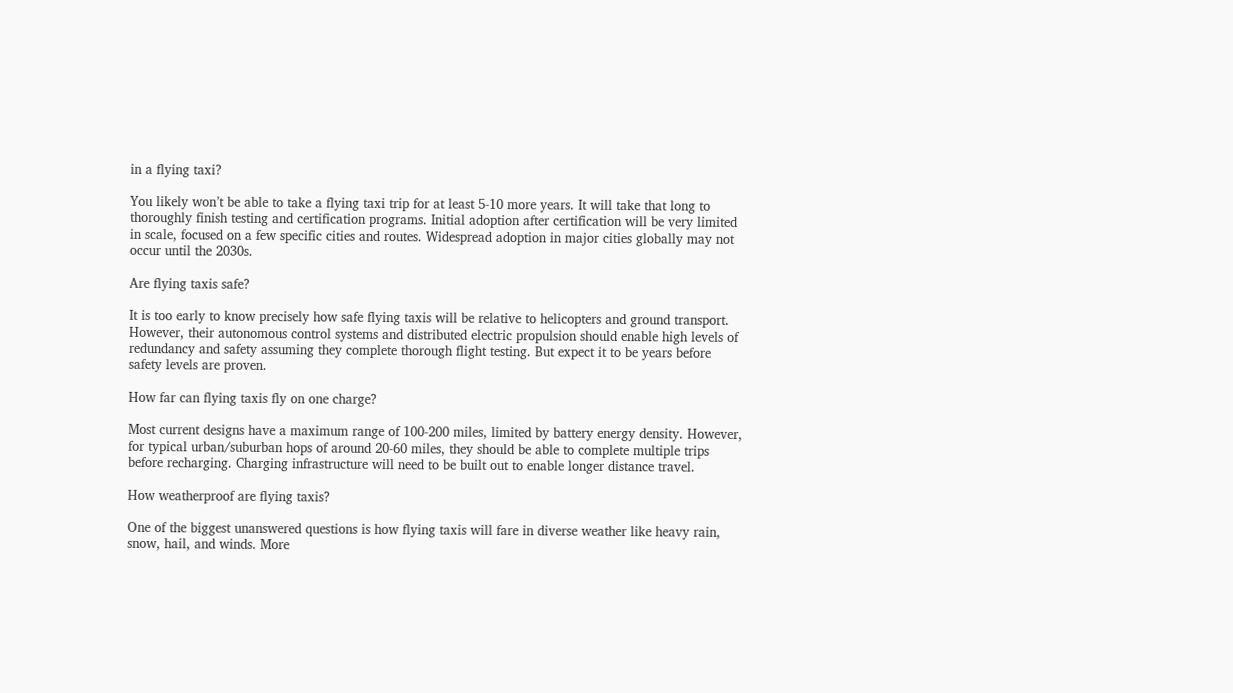in a flying taxi?

You likely won’t be able to take a flying taxi trip for at least 5-10 more years. It will take that long to thoroughly finish testing and certification programs. Initial adoption after certification will be very limited in scale, focused on a few specific cities and routes. Widespread adoption in major cities globally may not occur until the 2030s.

Are flying taxis safe?

It is too early to know precisely how safe flying taxis will be relative to helicopters and ground transport. However, their autonomous control systems and distributed electric propulsion should enable high levels of redundancy and safety assuming they complete thorough flight testing. But expect it to be years before safety levels are proven.

How far can flying taxis fly on one charge?

Most current designs have a maximum range of 100-200 miles, limited by battery energy density. However, for typical urban/suburban hops of around 20-60 miles, they should be able to complete multiple trips before recharging. Charging infrastructure will need to be built out to enable longer distance travel.

How weatherproof are flying taxis?

One of the biggest unanswered questions is how flying taxis will fare in diverse weather like heavy rain, snow, hail, and winds. More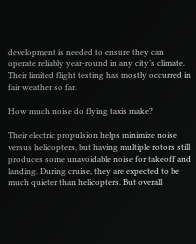development is needed to ensure they can operate reliably year-round in any city’s climate. Their limited flight testing has mostly occurred in fair weather so far.

How much noise do flying taxis make?

Their electric propulsion helps minimize noise versus helicopters, but having multiple rotors still produces some unavoidable noise for takeoff and landing. During cruise, they are expected to be much quieter than helicopters. But overall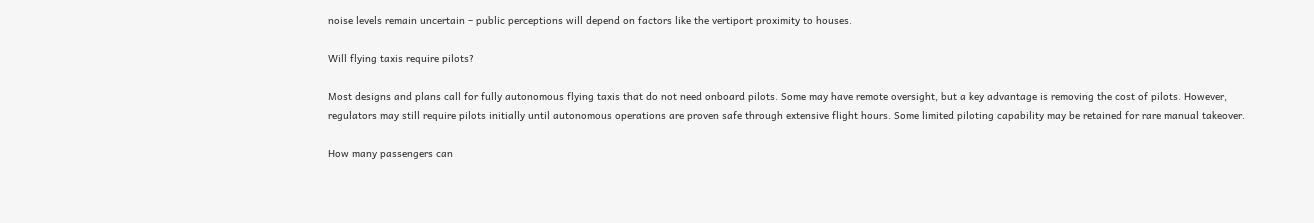noise levels remain uncertain – public perceptions will depend on factors like the vertiport proximity to houses.

Will flying taxis require pilots?

Most designs and plans call for fully autonomous flying taxis that do not need onboard pilots. Some may have remote oversight, but a key advantage is removing the cost of pilots. However, regulators may still require pilots initially until autonomous operations are proven safe through extensive flight hours. Some limited piloting capability may be retained for rare manual takeover.

How many passengers can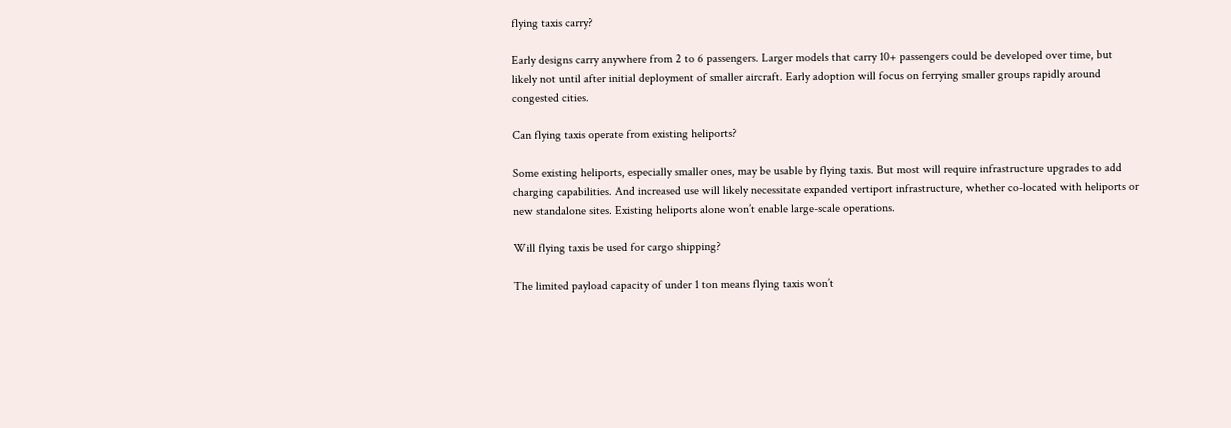flying taxis carry?

Early designs carry anywhere from 2 to 6 passengers. Larger models that carry 10+ passengers could be developed over time, but likely not until after initial deployment of smaller aircraft. Early adoption will focus on ferrying smaller groups rapidly around congested cities.

Can flying taxis operate from existing heliports?

Some existing heliports, especially smaller ones, may be usable by flying taxis. But most will require infrastructure upgrades to add charging capabilities. And increased use will likely necessitate expanded vertiport infrastructure, whether co-located with heliports or new standalone sites. Existing heliports alone won’t enable large-scale operations.

Will flying taxis be used for cargo shipping?

The limited payload capacity of under 1 ton means flying taxis won’t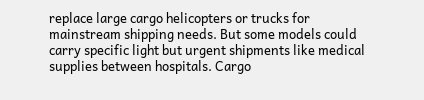replace large cargo helicopters or trucks for mainstream shipping needs. But some models could carry specific light but urgent shipments like medical supplies between hospitals. Cargo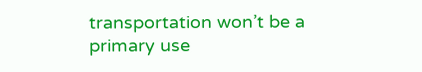transportation won’t be a primary use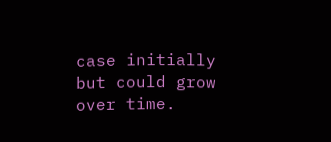case initially but could grow over time.